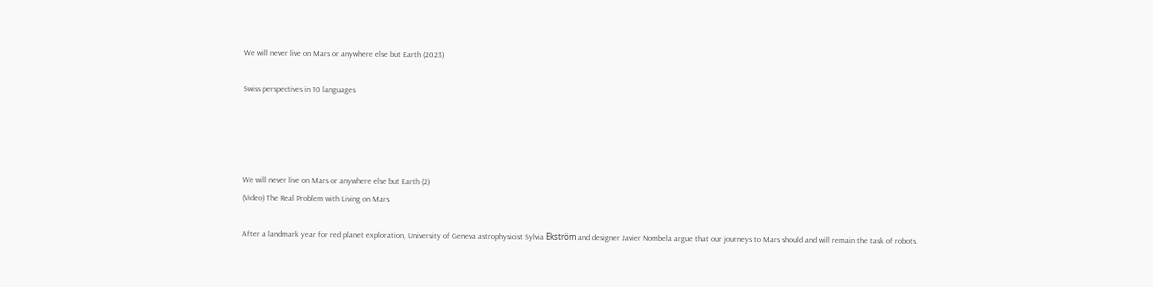We will never live on Mars or anywhere else but Earth (2023)

Swiss perspectives in 10 languages




We will never live on Mars or anywhere else but Earth (2)
(Video) The Real Problem with Living on Mars

After a landmark year for red planet exploration, University of Geneva astrophysicist Sylvia Ekström and designer Javier Nombela argue that our journeys to Mars should and will remain the task of robots.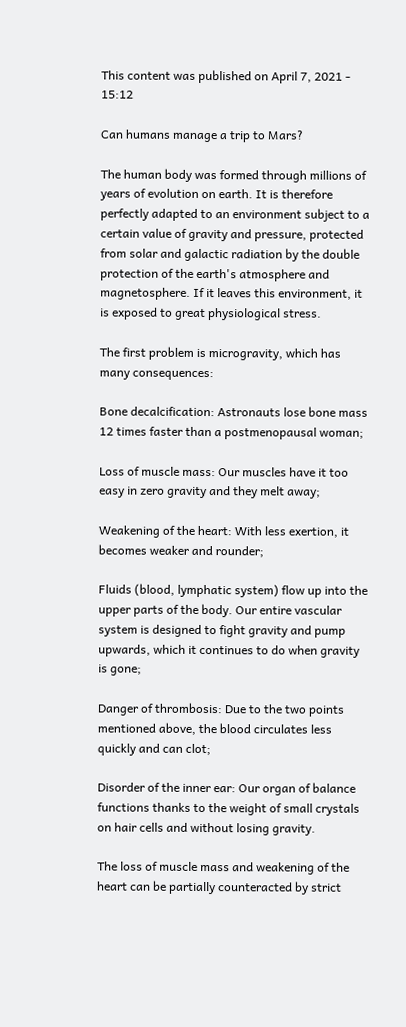This content was published on April 7, 2021 - 15:12

Can humans manage a trip to Mars?

The human body was formed through millions of years of evolution on earth. It is therefore perfectly adapted to an environment subject to a certain value of gravity and pressure, protected from solar and galactic radiation by the double protection of the earth's atmosphere and magnetosphere. If it leaves this environment, it is exposed to great physiological stress.

The first problem is microgravity, which has many consequences:

Bone decalcification: Astronauts lose bone mass 12 times faster than a postmenopausal woman;

Loss of muscle mass: Our muscles have it too easy in zero gravity and they melt away;

Weakening of the heart: With less exertion, it becomes weaker and rounder;

Fluids (blood, lymphatic system) flow up into the upper parts of the body. Our entire vascular system is designed to fight gravity and pump upwards, which it continues to do when gravity is gone;

Danger of thrombosis: Due to the two points mentioned above, the blood circulates less quickly and can clot;

Disorder of the inner ear: Our organ of balance functions thanks to the weight of small crystals on hair cells and without losing gravity.

The loss of muscle mass and weakening of the heart can be partially counteracted by strict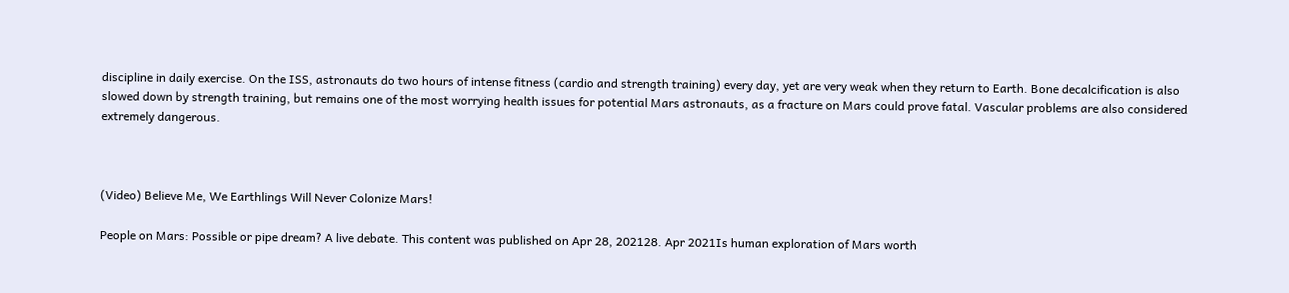discipline in daily exercise. On the ISS, astronauts do two hours of intense fitness (cardio and strength training) every day, yet are very weak when they return to Earth. Bone decalcification is also slowed down by strength training, but remains one of the most worrying health issues for potential Mars astronauts, as a fracture on Mars could prove fatal. Vascular problems are also considered extremely dangerous.



(Video) Believe Me, We Earthlings Will Never Colonize Mars!

People on Mars: Possible or pipe dream? A live debate. This content was published on Apr 28, 202128. Apr 2021Is human exploration of Mars worth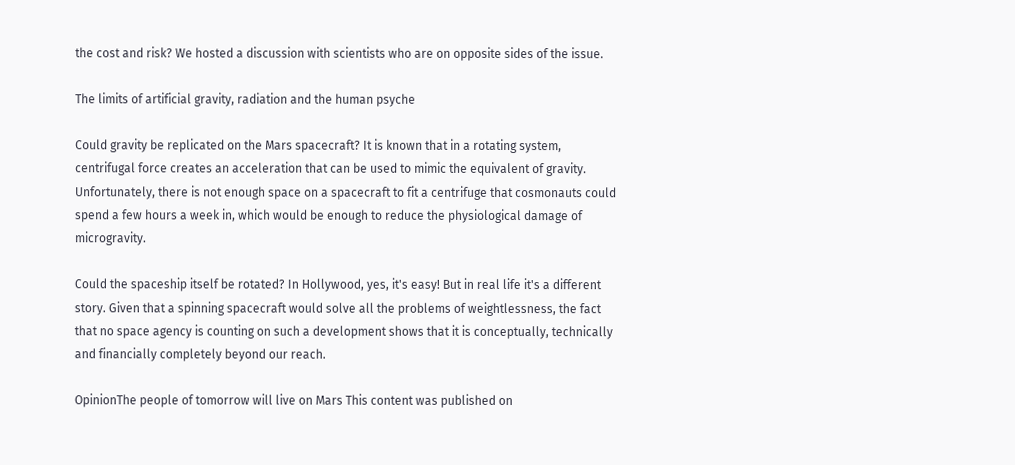the cost and risk? We hosted a discussion with scientists who are on opposite sides of the issue.

The limits of artificial gravity, radiation and the human psyche

Could gravity be replicated on the Mars spacecraft? It is known that in a rotating system, centrifugal force creates an acceleration that can be used to mimic the equivalent of gravity. Unfortunately, there is not enough space on a spacecraft to fit a centrifuge that cosmonauts could spend a few hours a week in, which would be enough to reduce the physiological damage of microgravity.

Could the spaceship itself be rotated? In Hollywood, yes, it's easy! But in real life it's a different story. Given that a spinning spacecraft would solve all the problems of weightlessness, the fact that no space agency is counting on such a development shows that it is conceptually, technically and financially completely beyond our reach.

OpinionThe people of tomorrow will live on Mars This content was published on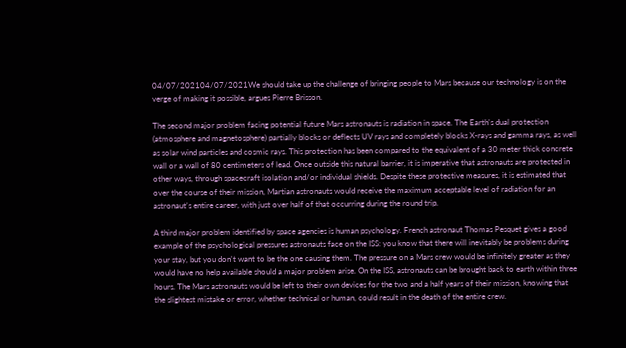04/07/202104/07/2021We should take up the challenge of bringing people to Mars because our technology is on the verge of making it possible, argues Pierre Brisson.

The second major problem facing potential future Mars astronauts is radiation in space. The Earth's dual protection (atmosphere and magnetosphere) partially blocks or deflects UV rays and completely blocks X-rays and gamma rays, as well as solar wind particles and cosmic rays. This protection has been compared to the equivalent of a 30 meter thick concrete wall or a wall of 80 centimeters of lead. Once outside this natural barrier, it is imperative that astronauts are protected in other ways, through spacecraft isolation and/or individual shields. Despite these protective measures, it is estimated that over the course of their mission, Martian astronauts would receive the maximum acceptable level of radiation for an astronaut's entire career, with just over half of that occurring during the round trip.

A third major problem identified by space agencies is human psychology. French astronaut Thomas Pesquet gives a good example of the psychological pressures astronauts face on the ISS: you know that there will inevitably be problems during your stay, but you don't want to be the one causing them. The pressure on a Mars crew would be infinitely greater as they would have no help available should a major problem arise. On the ISS, astronauts can be brought back to earth within three hours. The Mars astronauts would be left to their own devices for the two and a half years of their mission, knowing that the slightest mistake or error, whether technical or human, could result in the death of the entire crew.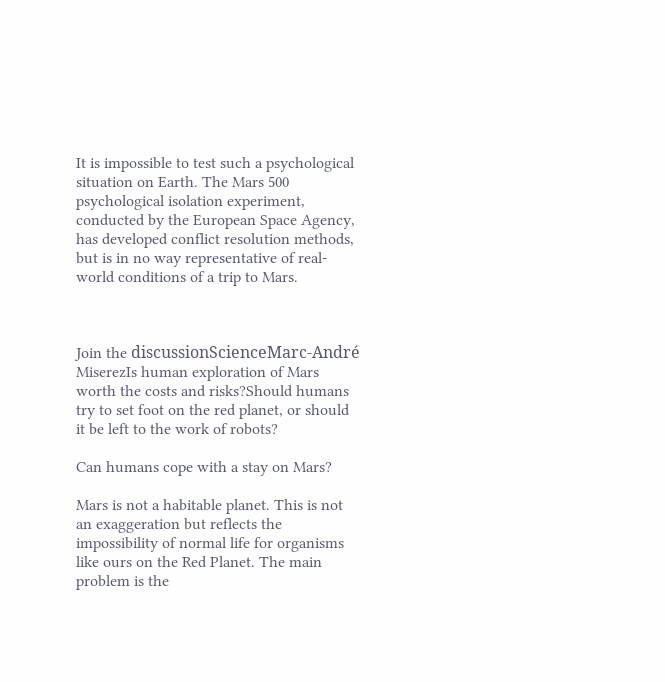It is impossible to test such a psychological situation on Earth. The Mars 500 psychological isolation experiment, conducted by the European Space Agency, has developed conflict resolution methods, but is in no way representative of real-world conditions of a trip to Mars.



Join the discussionScienceMarc-André MiserezIs human exploration of Mars worth the costs and risks?Should humans try to set foot on the red planet, or should it be left to the work of robots?

Can humans cope with a stay on Mars?

Mars is not a habitable planet. This is not an exaggeration but reflects the impossibility of normal life for organisms like ours on the Red Planet. The main problem is the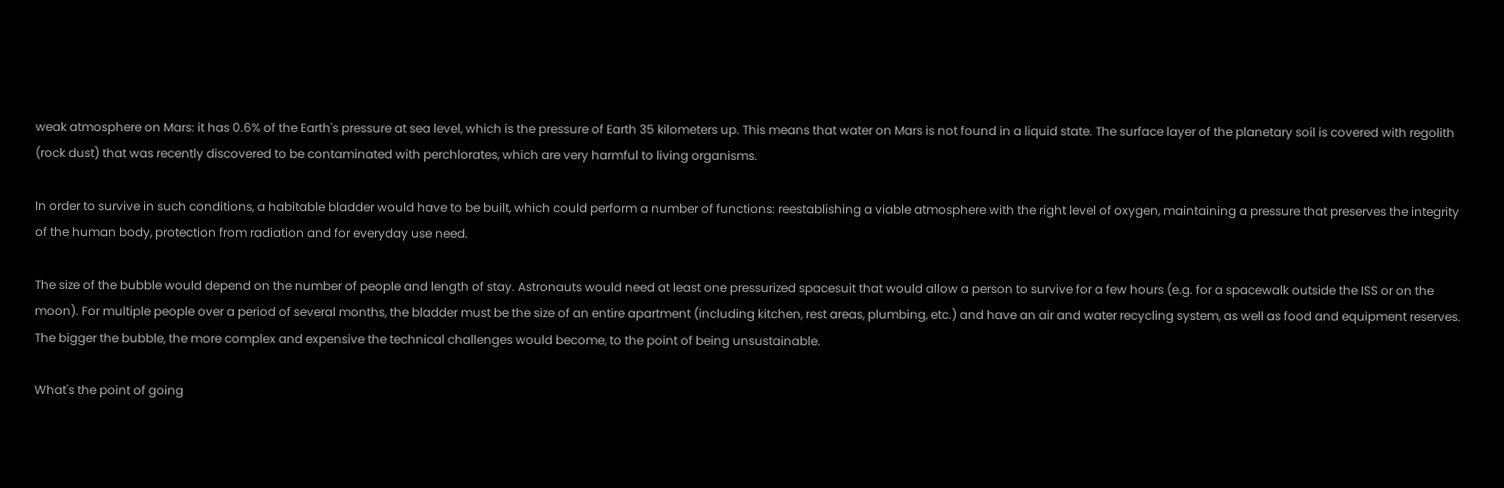weak atmosphere on Mars: it has 0.6% of the Earth's pressure at sea level, which is the pressure of Earth 35 kilometers up. This means that water on Mars is not found in a liquid state. The surface layer of the planetary soil is covered with regolith (rock dust) that was recently discovered to be contaminated with perchlorates, which are very harmful to living organisms.

In order to survive in such conditions, a habitable bladder would have to be built, which could perform a number of functions: reestablishing a viable atmosphere with the right level of oxygen, maintaining a pressure that preserves the integrity of the human body, protection from radiation and for everyday use need.

The size of the bubble would depend on the number of people and length of stay. Astronauts would need at least one pressurized spacesuit that would allow a person to survive for a few hours (e.g. for a spacewalk outside the ISS or on the moon). For multiple people over a period of several months, the bladder must be the size of an entire apartment (including kitchen, rest areas, plumbing, etc.) and have an air and water recycling system, as well as food and equipment reserves. The bigger the bubble, the more complex and expensive the technical challenges would become, to the point of being unsustainable.

What's the point of going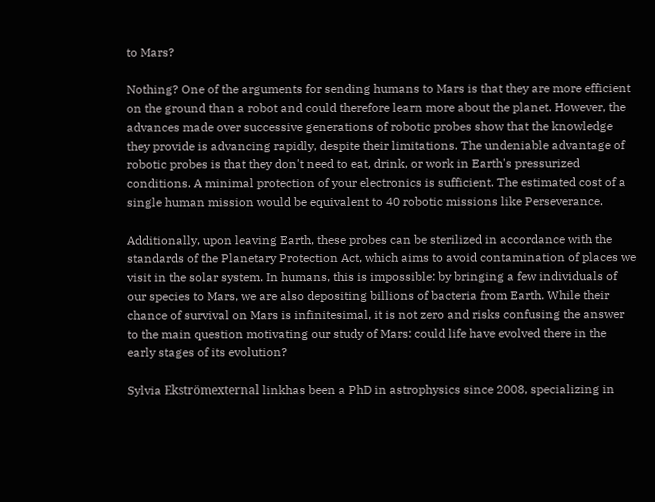to Mars?

Nothing? One of the arguments for sending humans to Mars is that they are more efficient on the ground than a robot and could therefore learn more about the planet. However, the advances made over successive generations of robotic probes show that the knowledge they provide is advancing rapidly, despite their limitations. The undeniable advantage of robotic probes is that they don't need to eat, drink, or work in Earth's pressurized conditions. A minimal protection of your electronics is sufficient. The estimated cost of a single human mission would be equivalent to 40 robotic missions like Perseverance.

Additionally, upon leaving Earth, these probes can be sterilized in accordance with the standards of the Planetary Protection Act, which aims to avoid contamination of places we visit in the solar system. In humans, this is impossible: by bringing a few individuals of our species to Mars, we are also depositing billions of bacteria from Earth. While their chance of survival on Mars is infinitesimal, it is not zero and risks confusing the answer to the main question motivating our study of Mars: could life have evolved there in the early stages of its evolution?

Sylvia Ekströmexternal linkhas been a PhD in astrophysics since 2008, specializing in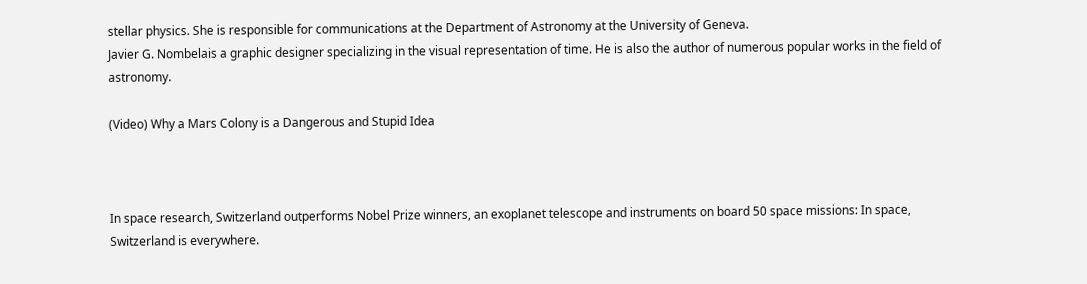stellar physics. She is responsible for communications at the Department of Astronomy at the University of Geneva.
Javier G. Nombelais a graphic designer specializing in the visual representation of time. He is also the author of numerous popular works in the field of astronomy.

(Video) Why a Mars Colony is a Dangerous and Stupid Idea



In space research, Switzerland outperforms Nobel Prize winners, an exoplanet telescope and instruments on board 50 space missions: In space, Switzerland is everywhere.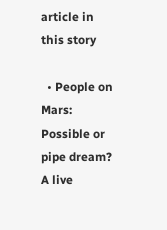article in this story

  • People on Mars: Possible or pipe dream? A live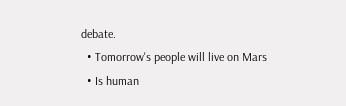debate.
  • Tomorrow's people will live on Mars
  • Is human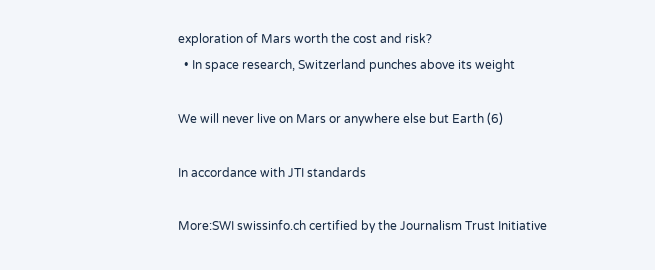exploration of Mars worth the cost and risk?
  • In space research, Switzerland punches above its weight

We will never live on Mars or anywhere else but Earth (6)

In accordance with JTI standards

More:SWI swissinfo.ch certified by the Journalism Trust Initiative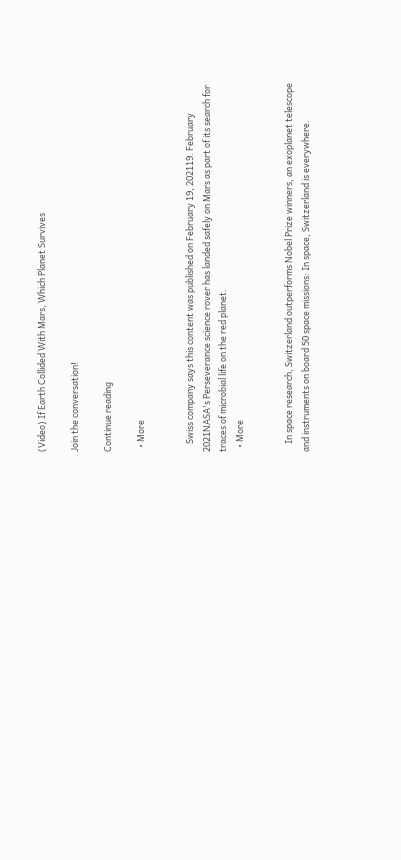(Video) If Earth Collided With Mars, Which Planet Survives

Join the conversation!

Continue reading

  • More


    Swiss company says this content was published on February 19, 202119. February 2021NASA's Perseverance science rover has landed safely on Mars as part of its search for traces of microbial life on the red planet.
  • More


    In space research, Switzerland outperforms Nobel Prize winners, an exoplanet telescope and instruments on board 50 space missions: In space, Switzerland is everywhere.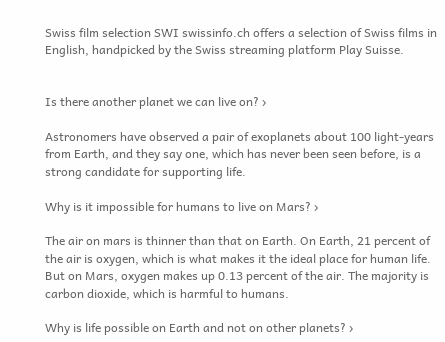Swiss film selection SWI swissinfo.ch offers a selection of Swiss films in English, handpicked by the Swiss streaming platform Play Suisse.


Is there another planet we can live on? ›

Astronomers have observed a pair of exoplanets about 100 light-years from Earth, and they say one, which has never been seen before, is a strong candidate for supporting life.

Why is it impossible for humans to live on Mars? ›

The air on mars is thinner than that on Earth. On Earth, 21 percent of the air is oxygen, which is what makes it the ideal place for human life. But on Mars, oxygen makes up 0.13 percent of the air. The majority is carbon dioxide, which is harmful to humans.

Why is life possible on Earth and not on other planets? ›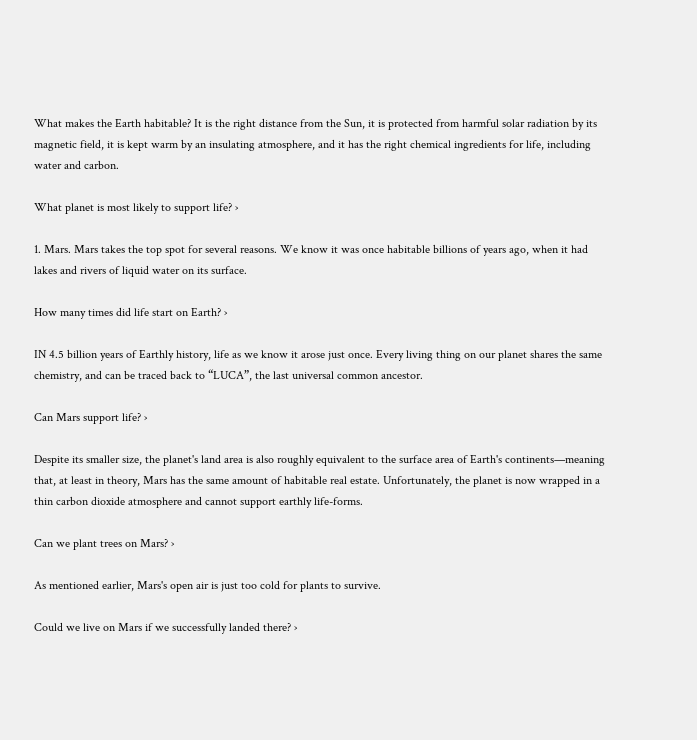What makes the Earth habitable? It is the right distance from the Sun, it is protected from harmful solar radiation by its magnetic field, it is kept warm by an insulating atmosphere, and it has the right chemical ingredients for life, including water and carbon.

What planet is most likely to support life? ›

1. Mars. Mars takes the top spot for several reasons. We know it was once habitable billions of years ago, when it had lakes and rivers of liquid water on its surface.

How many times did life start on Earth? ›

IN 4.5 billion years of Earthly history, life as we know it arose just once. Every living thing on our planet shares the same chemistry, and can be traced back to “LUCA”, the last universal common ancestor.

Can Mars support life? ›

Despite its smaller size, the planet's land area is also roughly equivalent to the surface area of Earth's continents—meaning that, at least in theory, Mars has the same amount of habitable real estate. Unfortunately, the planet is now wrapped in a thin carbon dioxide atmosphere and cannot support earthly life-forms.

Can we plant trees on Mars? ›

As mentioned earlier, Mars's open air is just too cold for plants to survive.

Could we live on Mars if we successfully landed there? ›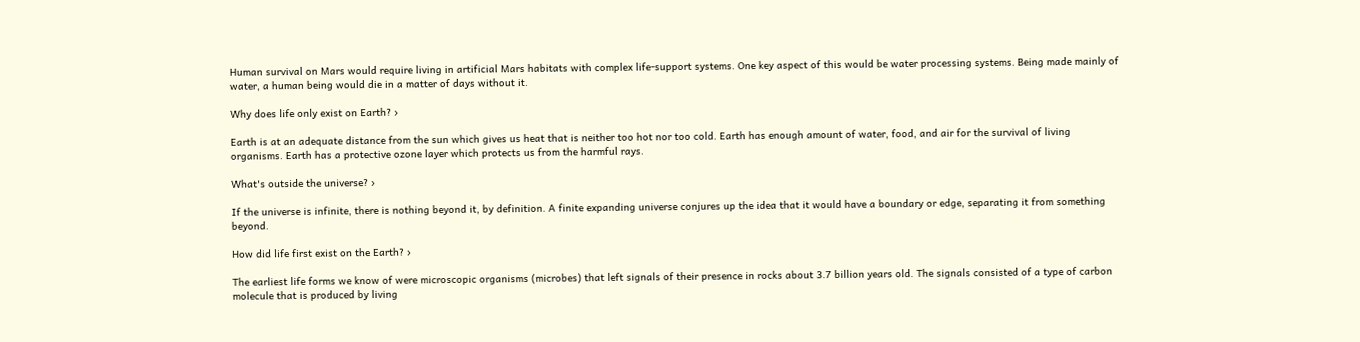Human survival on Mars would require living in artificial Mars habitats with complex life-support systems. One key aspect of this would be water processing systems. Being made mainly of water, a human being would die in a matter of days without it.

Why does life only exist on Earth? ›

Earth is at an adequate distance from the sun which gives us heat that is neither too hot nor too cold. Earth has enough amount of water, food, and air for the survival of living organisms. Earth has a protective ozone layer which protects us from the harmful rays.

What's outside the universe? ›

If the universe is infinite, there is nothing beyond it, by definition. A finite expanding universe conjures up the idea that it would have a boundary or edge, separating it from something beyond.

How did life first exist on the Earth? ›

The earliest life forms we know of were microscopic organisms (microbes) that left signals of their presence in rocks about 3.7 billion years old. The signals consisted of a type of carbon molecule that is produced by living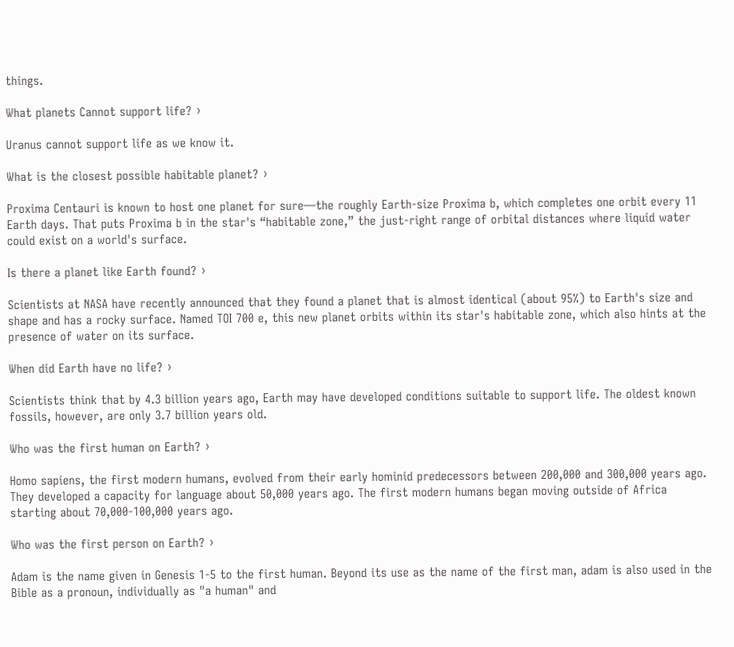things.

What planets Cannot support life? ›

Uranus cannot support life as we know it.

What is the closest possible habitable planet? ›

Proxima Centauri is known to host one planet for sure—the roughly Earth-size Proxima b, which completes one orbit every 11 Earth days. That puts Proxima b in the star's “habitable zone,” the just-right range of orbital distances where liquid water could exist on a world's surface.

Is there a planet like Earth found? ›

Scientists at NASA have recently announced that they found a planet that is almost identical (about 95%) to Earth's size and shape and has a rocky surface. Named TOI 700 e, this new planet orbits within its star's habitable zone, which also hints at the presence of water on its surface.

When did Earth have no life? ›

Scientists think that by 4.3 billion years ago, Earth may have developed conditions suitable to support life. The oldest known fossils, however, are only 3.7 billion years old.

Who was the first human on Earth? ›

Homo sapiens, the first modern humans, evolved from their early hominid predecessors between 200,000 and 300,000 years ago. They developed a capacity for language about 50,000 years ago. The first modern humans began moving outside of Africa starting about 70,000-100,000 years ago.

Who was the first person on Earth? ›

Adam is the name given in Genesis 1-5 to the first human. Beyond its use as the name of the first man, adam is also used in the Bible as a pronoun, individually as "a human" and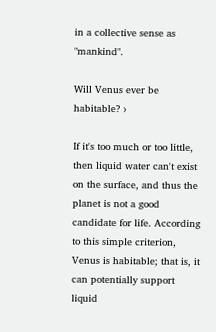in a collective sense as "mankind".

Will Venus ever be habitable? ›

If it's too much or too little, then liquid water can't exist on the surface, and thus the planet is not a good candidate for life. According to this simple criterion, Venus is habitable; that is, it can potentially support liquid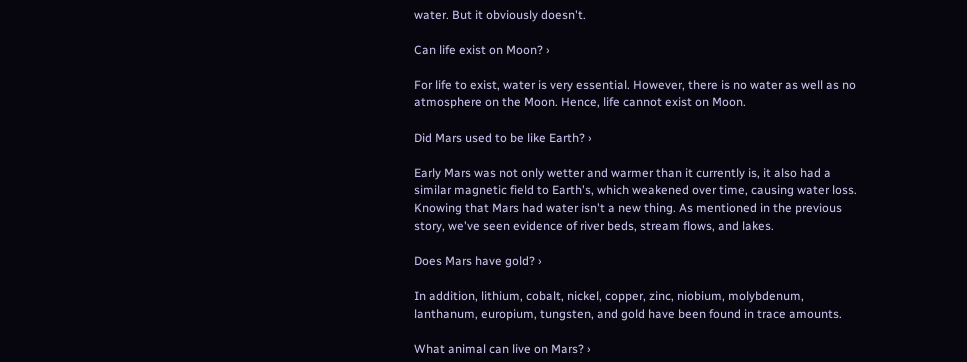water. But it obviously doesn't.

Can life exist on Moon? ›

For life to exist, water is very essential. However, there is no water as well as no atmosphere on the Moon. Hence, life cannot exist on Moon.

Did Mars used to be like Earth? ›

Early Mars was not only wetter and warmer than it currently is, it also had a similar magnetic field to Earth's, which weakened over time, causing water loss. Knowing that Mars had water isn't a new thing. As mentioned in the previous story, we've seen evidence of river beds, stream flows, and lakes.

Does Mars have gold? ›

In addition, lithium, cobalt, nickel, copper, zinc, niobium, molybdenum, lanthanum, europium, tungsten, and gold have been found in trace amounts.

What animal can live on Mars? ›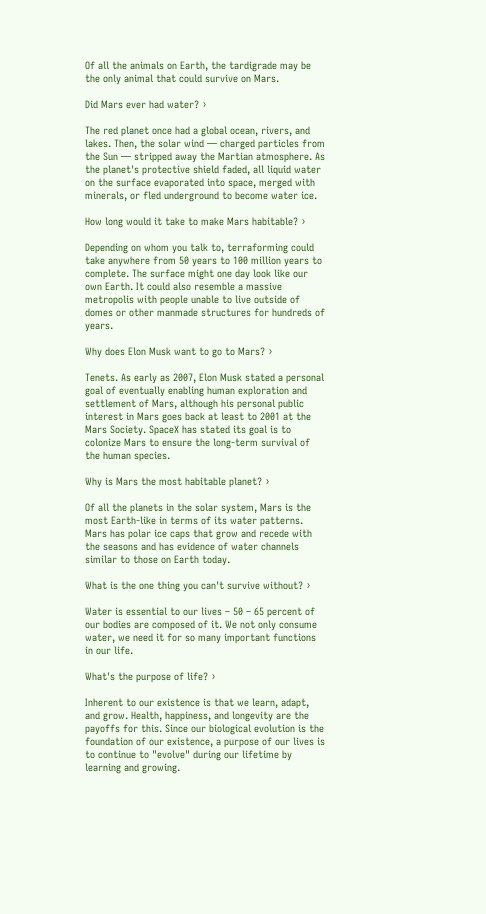Of all the animals on Earth, the tardigrade may be the only animal that could survive on Mars.

Did Mars ever had water? ›

The red planet once had a global ocean, rivers, and lakes. Then, the solar wind — charged particles from the Sun — stripped away the Martian atmosphere. As the planet's protective shield faded, all liquid water on the surface evaporated into space, merged with minerals, or fled underground to become water ice.

How long would it take to make Mars habitable? ›

Depending on whom you talk to, terraforming could take anywhere from 50 years to 100 million years to complete. The surface might one day look like our own Earth. It could also resemble a massive metropolis with people unable to live outside of domes or other manmade structures for hundreds of years.

Why does Elon Musk want to go to Mars? ›

Tenets. As early as 2007, Elon Musk stated a personal goal of eventually enabling human exploration and settlement of Mars, although his personal public interest in Mars goes back at least to 2001 at the Mars Society. SpaceX has stated its goal is to colonize Mars to ensure the long-term survival of the human species.

Why is Mars the most habitable planet? ›

Of all the planets in the solar system, Mars is the most Earth-like in terms of its water patterns. Mars has polar ice caps that grow and recede with the seasons and has evidence of water channels similar to those on Earth today.

What is the one thing you can't survive without? ›

Water is essential to our lives – 50 – 65 percent of our bodies are composed of it. We not only consume water, we need it for so many important functions in our life.

What's the purpose of life? ›

Inherent to our existence is that we learn, adapt, and grow. Health, happiness, and longevity are the payoffs for this. Since our biological evolution is the foundation of our existence, a purpose of our lives is to continue to "evolve" during our lifetime by learning and growing.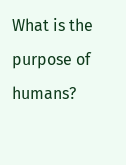What is the purpose of humans?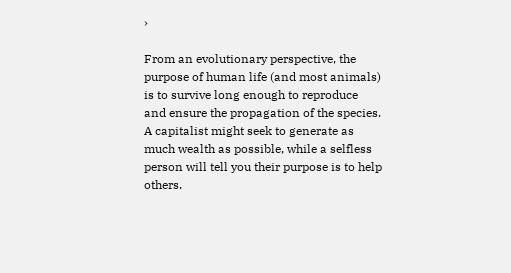›

From an evolutionary perspective, the purpose of human life (and most animals) is to survive long enough to reproduce and ensure the propagation of the species. A capitalist might seek to generate as much wealth as possible, while a selfless person will tell you their purpose is to help others.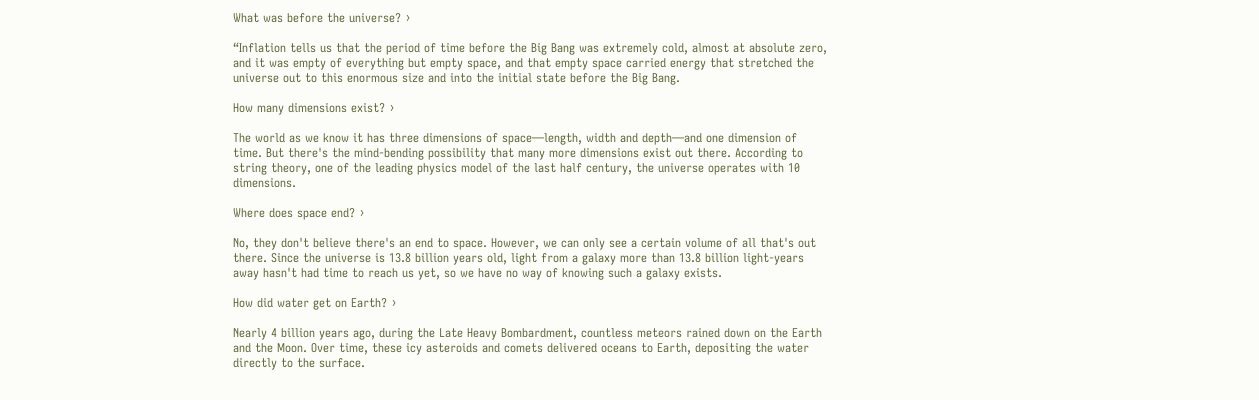What was before the universe? ›

“Inflation tells us that the period of time before the Big Bang was extremely cold, almost at absolute zero, and it was empty of everything but empty space, and that empty space carried energy that stretched the universe out to this enormous size and into the initial state before the Big Bang.

How many dimensions exist? ›

The world as we know it has three dimensions of space—length, width and depth—and one dimension of time. But there's the mind-bending possibility that many more dimensions exist out there. According to string theory, one of the leading physics model of the last half century, the universe operates with 10 dimensions.

Where does space end? ›

No, they don't believe there's an end to space. However, we can only see a certain volume of all that's out there. Since the universe is 13.8 billion years old, light from a galaxy more than 13.8 billion light-years away hasn't had time to reach us yet, so we have no way of knowing such a galaxy exists.

How did water get on Earth? ›

Nearly 4 billion years ago, during the Late Heavy Bombardment, countless meteors rained down on the Earth and the Moon. Over time, these icy asteroids and comets delivered oceans to Earth, depositing the water directly to the surface.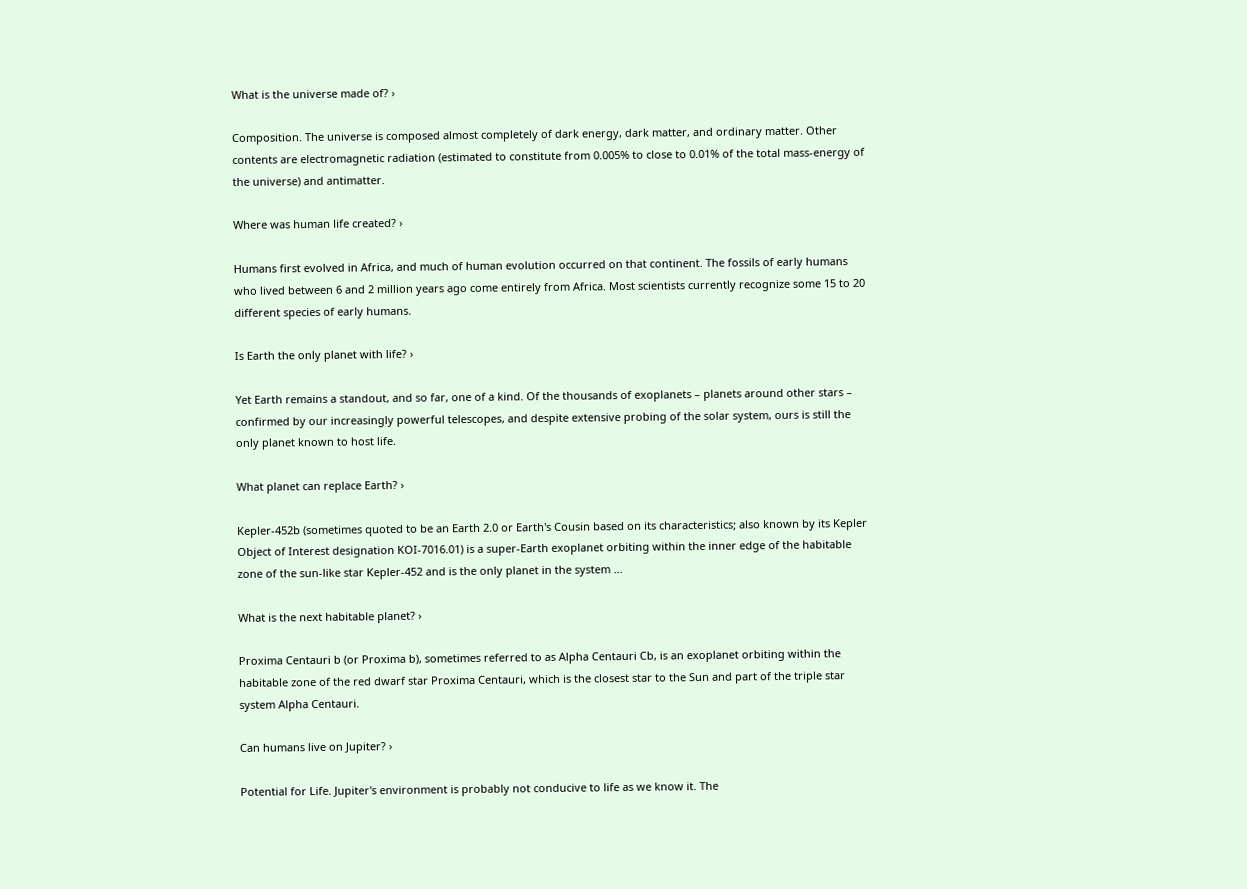What is the universe made of? ›

Composition. The universe is composed almost completely of dark energy, dark matter, and ordinary matter. Other contents are electromagnetic radiation (estimated to constitute from 0.005% to close to 0.01% of the total mass-energy of the universe) and antimatter.

Where was human life created? ›

Humans first evolved in Africa, and much of human evolution occurred on that continent. The fossils of early humans who lived between 6 and 2 million years ago come entirely from Africa. Most scientists currently recognize some 15 to 20 different species of early humans.

Is Earth the only planet with life? ›

Yet Earth remains a standout, and so far, one of a kind. Of the thousands of exoplanets – planets around other stars – confirmed by our increasingly powerful telescopes, and despite extensive probing of the solar system, ours is still the only planet known to host life.

What planet can replace Earth? ›

Kepler-452b (sometimes quoted to be an Earth 2.0 or Earth's Cousin based on its characteristics; also known by its Kepler Object of Interest designation KOI-7016.01) is a super-Earth exoplanet orbiting within the inner edge of the habitable zone of the sun-like star Kepler-452 and is the only planet in the system ...

What is the next habitable planet? ›

Proxima Centauri b (or Proxima b), sometimes referred to as Alpha Centauri Cb, is an exoplanet orbiting within the habitable zone of the red dwarf star Proxima Centauri, which is the closest star to the Sun and part of the triple star system Alpha Centauri.

Can humans live on Jupiter? ›

Potential for Life. Jupiter's environment is probably not conducive to life as we know it. The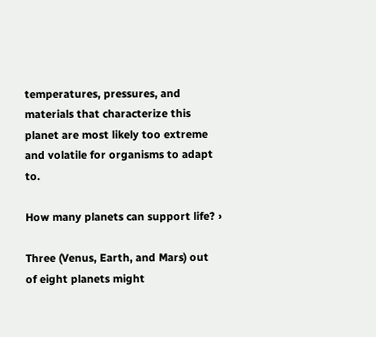temperatures, pressures, and materials that characterize this planet are most likely too extreme and volatile for organisms to adapt to.

How many planets can support life? ›

Three (Venus, Earth, and Mars) out of eight planets might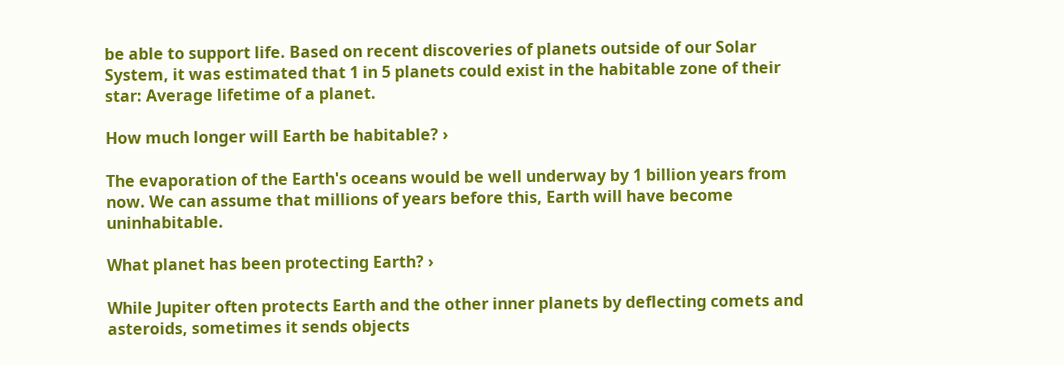be able to support life. Based on recent discoveries of planets outside of our Solar System, it was estimated that 1 in 5 planets could exist in the habitable zone of their star: Average lifetime of a planet.

How much longer will Earth be habitable? ›

The evaporation of the Earth's oceans would be well underway by 1 billion years from now. We can assume that millions of years before this, Earth will have become uninhabitable.

What planet has been protecting Earth? ›

While Jupiter often protects Earth and the other inner planets by deflecting comets and asteroids, sometimes it sends objects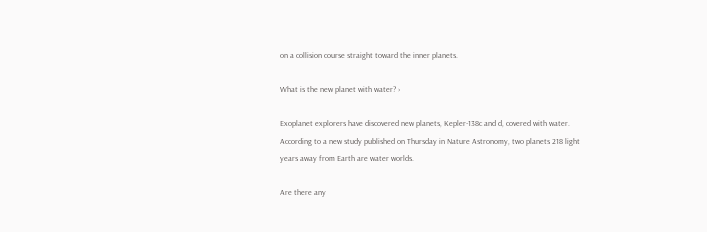on a collision course straight toward the inner planets.

What is the new planet with water? ›

Exoplanet explorers have discovered new planets, Kepler-138c and d, covered with water. According to a new study published on Thursday in Nature Astronomy, two planets 218 light years away from Earth are water worlds.

Are there any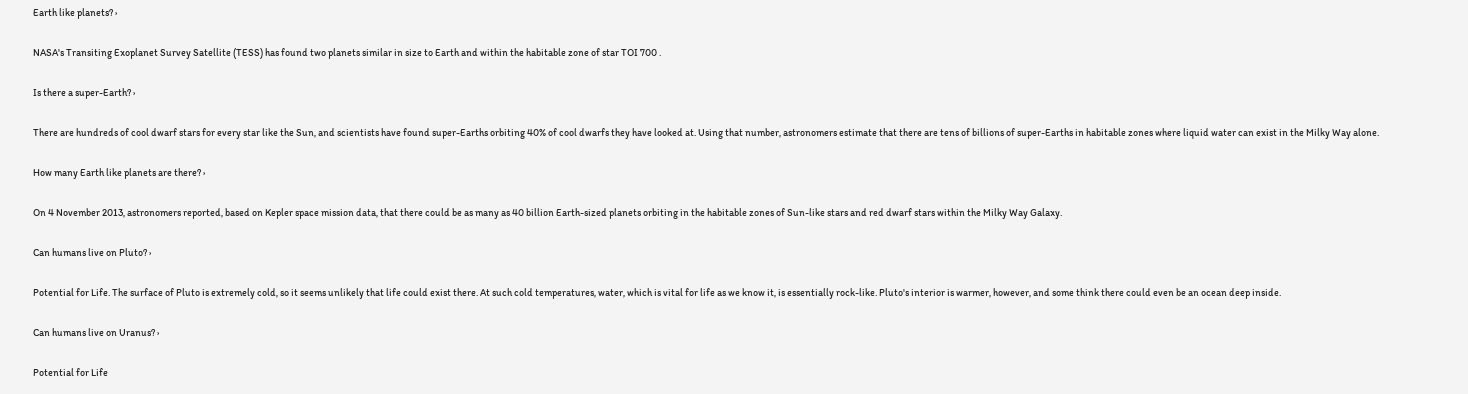Earth like planets? ›

NASA's Transiting Exoplanet Survey Satellite (TESS) has found two planets similar in size to Earth and within the habitable zone of star TOI 700 .

Is there a super-Earth? ›

There are hundreds of cool dwarf stars for every star like the Sun, and scientists have found super-Earths orbiting 40% of cool dwarfs they have looked at. Using that number, astronomers estimate that there are tens of billions of super-Earths in habitable zones where liquid water can exist in the Milky Way alone.

How many Earth like planets are there? ›

On 4 November 2013, astronomers reported, based on Kepler space mission data, that there could be as many as 40 billion Earth-sized planets orbiting in the habitable zones of Sun-like stars and red dwarf stars within the Milky Way Galaxy.

Can humans live on Pluto? ›

Potential for Life. The surface of Pluto is extremely cold, so it seems unlikely that life could exist there. At such cold temperatures, water, which is vital for life as we know it, is essentially rock-like. Pluto's interior is warmer, however, and some think there could even be an ocean deep inside.

Can humans live on Uranus? ›

Potential for Life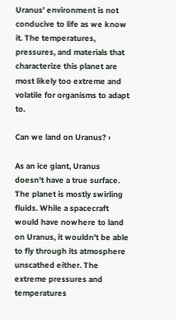Uranus' environment is not conducive to life as we know it. The temperatures, pressures, and materials that characterize this planet are most likely too extreme and volatile for organisms to adapt to.

Can we land on Uranus? ›

As an ice giant, Uranus doesn't have a true surface. The planet is mostly swirling fluids. While a spacecraft would have nowhere to land on Uranus, it wouldn't be able to fly through its atmosphere unscathed either. The extreme pressures and temperatures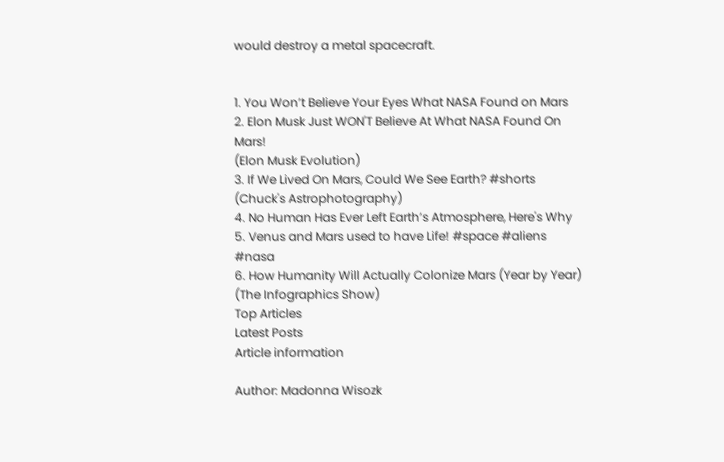would destroy a metal spacecraft.


1. You Won’t Believe Your Eyes What NASA Found on Mars
2. Elon Musk Just WON'T Believe At What NASA Found On Mars!
(Elon Musk Evolution)
3. If We Lived On Mars, Could We See Earth? #shorts
(Chuck's Astrophotography)
4. No Human Has Ever Left Earth’s Atmosphere, Here's Why
5. Venus and Mars used to have Life! #space #aliens #nasa
6. How Humanity Will Actually Colonize Mars (Year by Year)
(The Infographics Show)
Top Articles
Latest Posts
Article information

Author: Madonna Wisozk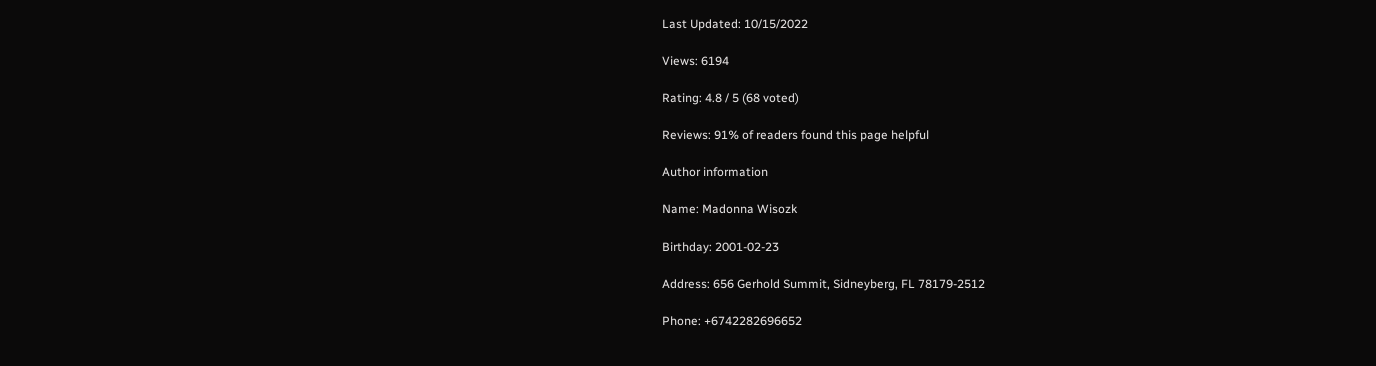Last Updated: 10/15/2022

Views: 6194

Rating: 4.8 / 5 (68 voted)

Reviews: 91% of readers found this page helpful

Author information

Name: Madonna Wisozk

Birthday: 2001-02-23

Address: 656 Gerhold Summit, Sidneyberg, FL 78179-2512

Phone: +6742282696652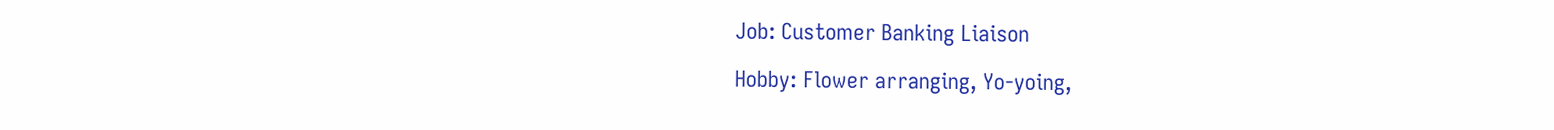Job: Customer Banking Liaison

Hobby: Flower arranging, Yo-yoing,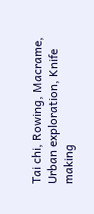Tai chi, Rowing, Macrame, Urban exploration, Knife making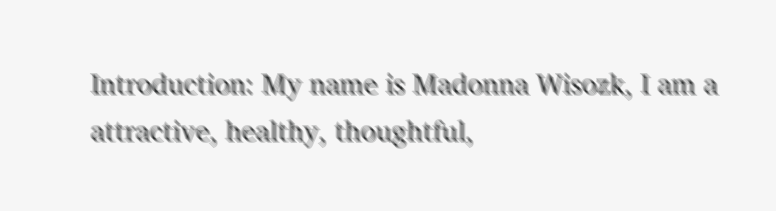Introduction: My name is Madonna Wisozk, I am a attractive, healthy, thoughtful,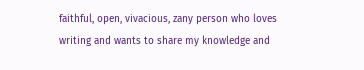faithful, open, vivacious, zany person who loves writing and wants to share my knowledge and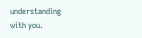understanding with you.